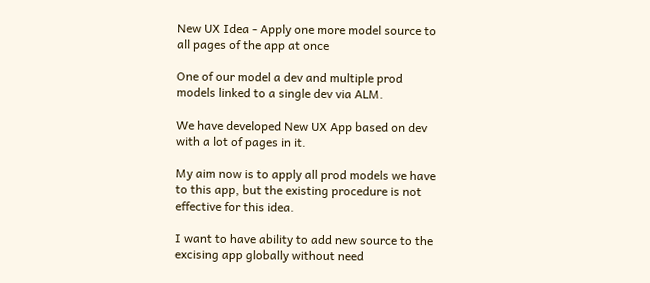New UX Idea - Apply one more model source to all pages of the app at once

One of our model a dev and multiple prod models linked to a single dev via ALM.

We have developed New UX App based on dev with a lot of pages in it.

My aim now is to apply all prod models we have to this app, but the existing procedure is not effective for this idea.

I want to have ability to add new source to the excising app globally without need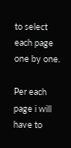to select each page one by one.

Per each page i will have to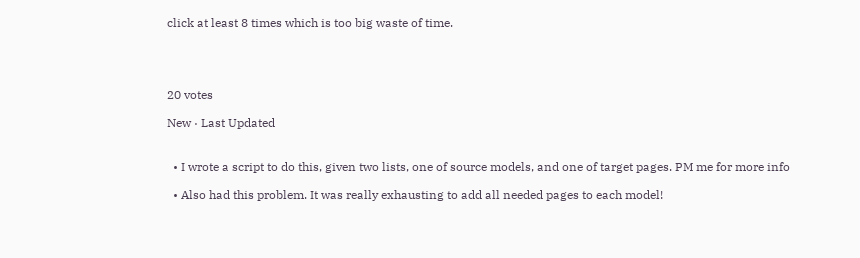click at least 8 times which is too big waste of time.




20 votes

New · Last Updated


  • I wrote a script to do this, given two lists, one of source models, and one of target pages. PM me for more info

  • Also had this problem. It was really exhausting to add all needed pages to each model!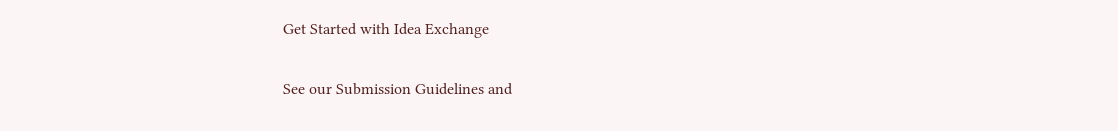Get Started with Idea Exchange

See our Submission Guidelines and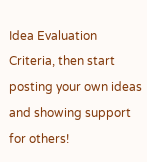Idea Evaluation Criteria, then start posting your own ideas and showing support for others!